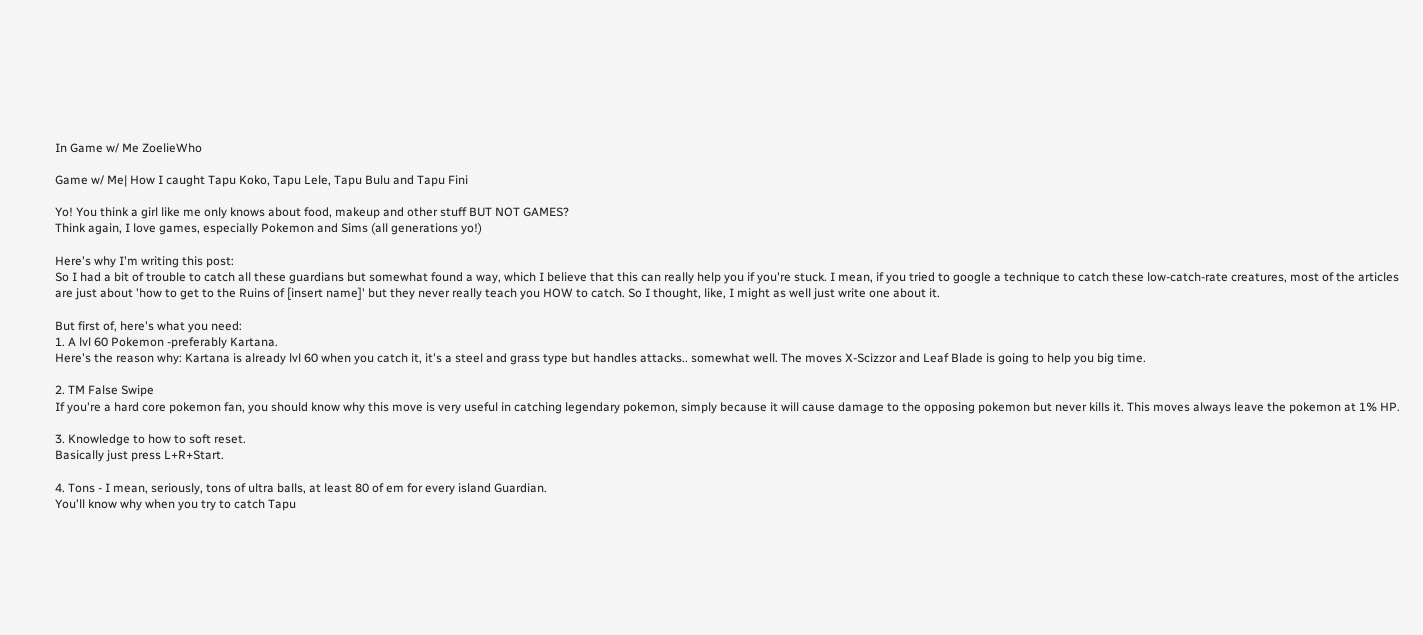In Game w/ Me ZoelieWho

Game w/ Me| How I caught Tapu Koko, Tapu Lele, Tapu Bulu and Tapu Fini

Yo! You think a girl like me only knows about food, makeup and other stuff BUT NOT GAMES?
Think again, I love games, especially Pokemon and Sims (all generations yo!)

Here's why I'm writing this post:
So I had a bit of trouble to catch all these guardians but somewhat found a way, which I believe that this can really help you if you're stuck. I mean, if you tried to google a technique to catch these low-catch-rate creatures, most of the articles are just about 'how to get to the Ruins of [insert name]' but they never really teach you HOW to catch. So I thought, like, I might as well just write one about it.

But first of, here's what you need:
1. A lvl 60 Pokemon -preferably Kartana.
Here's the reason why: Kartana is already lvl 60 when you catch it, it's a steel and grass type but handles attacks.. somewhat well. The moves X-Scizzor and Leaf Blade is going to help you big time.

2. TM False Swipe
If you're a hard core pokemon fan, you should know why this move is very useful in catching legendary pokemon, simply because it will cause damage to the opposing pokemon but never kills it. This moves always leave the pokemon at 1% HP.

3. Knowledge to how to soft reset.
Basically just press L+R+Start.

4. Tons - I mean, seriously, tons of ultra balls, at least 80 of em for every island Guardian.
You'll know why when you try to catch Tapu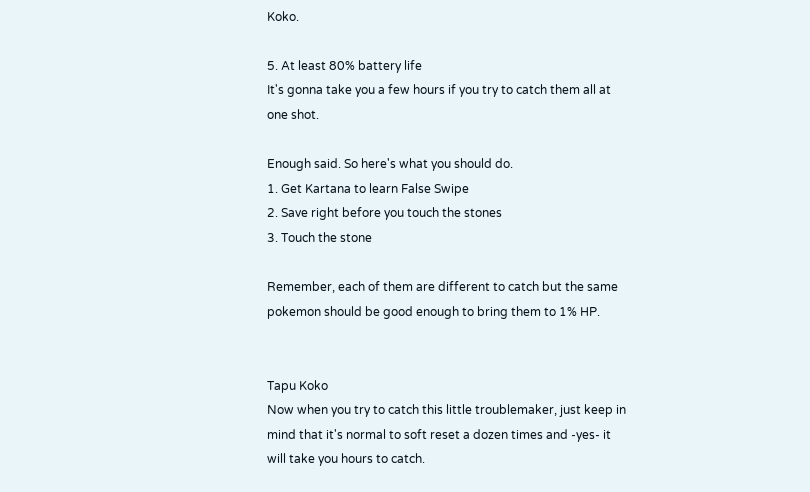Koko.

5. At least 80% battery life
It's gonna take you a few hours if you try to catch them all at one shot.

Enough said. So here's what you should do.
1. Get Kartana to learn False Swipe
2. Save right before you touch the stones
3. Touch the stone

Remember, each of them are different to catch but the same pokemon should be good enough to bring them to 1% HP.


Tapu Koko
Now when you try to catch this little troublemaker, just keep in mind that it's normal to soft reset a dozen times and -yes- it will take you hours to catch.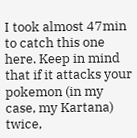I took almost 47min to catch this one here. Keep in mind that if it attacks your pokemon (in my case, my Kartana) twice,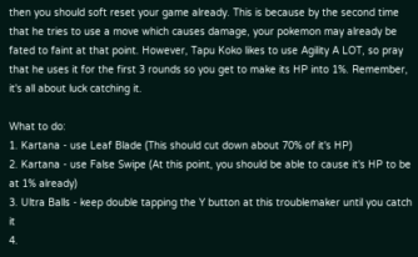then you should soft reset your game already. This is because by the second time that he tries to use a move which causes damage, your pokemon may already be fated to faint at that point. However, Tapu Koko likes to use Agility A LOT, so pray that he uses it for the first 3 rounds so you get to make its HP into 1%. Remember, it's all about luck catching it.

What to do:
1. Kartana - use Leaf Blade (This should cut down about 70% of it's HP)
2. Kartana - use False Swipe (At this point, you should be able to cause it's HP to be at 1% already)
3. Ultra Balls - keep double tapping the Y button at this troublemaker until you catch it
4.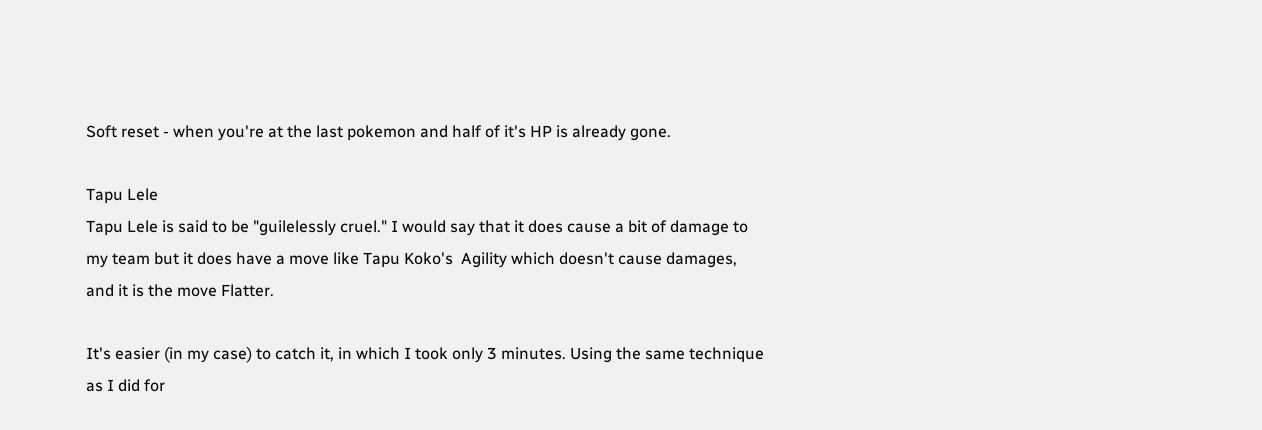Soft reset - when you're at the last pokemon and half of it's HP is already gone.

Tapu Lele
Tapu Lele is said to be "guilelessly cruel." I would say that it does cause a bit of damage to my team but it does have a move like Tapu Koko's  Agility which doesn't cause damages, and it is the move Flatter.

It's easier (in my case) to catch it, in which I took only 3 minutes. Using the same technique as I did for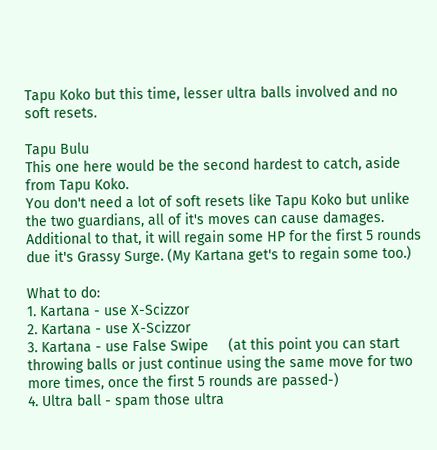Tapu Koko but this time, lesser ultra balls involved and no soft resets.

Tapu Bulu
This one here would be the second hardest to catch, aside from Tapu Koko.
You don't need a lot of soft resets like Tapu Koko but unlike the two guardians, all of it's moves can cause damages. Additional to that, it will regain some HP for the first 5 rounds due it's Grassy Surge. (My Kartana get's to regain some too.)

What to do:
1. Kartana - use X-Scizzor
2. Kartana - use X-Scizzor
3. Kartana - use False Swipe     (at this point you can start throwing balls or just continue using the same move for two more times, once the first 5 rounds are passed-)
4. Ultra ball - spam those ultra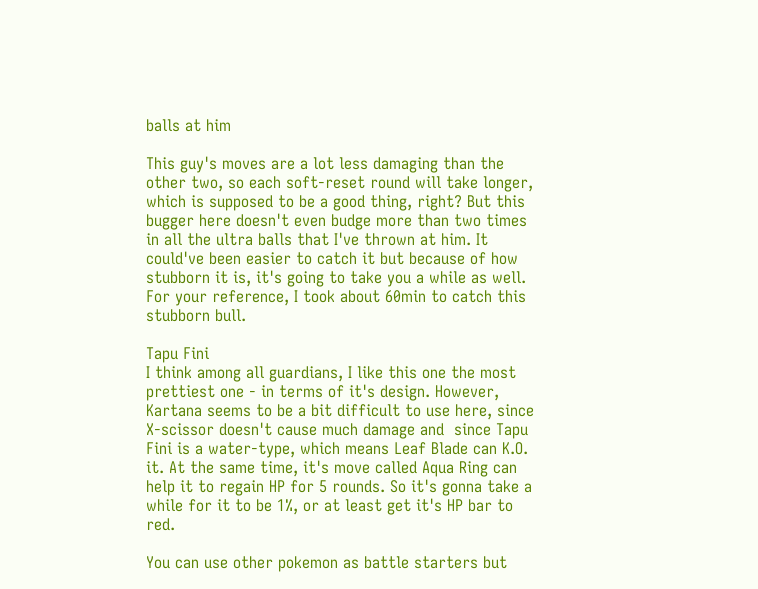balls at him

This guy's moves are a lot less damaging than the other two, so each soft-reset round will take longer, which is supposed to be a good thing, right? But this bugger here doesn't even budge more than two times in all the ultra balls that I've thrown at him. It could've been easier to catch it but because of how stubborn it is, it's going to take you a while as well. For your reference, I took about 60min to catch this stubborn bull.

Tapu Fini
I think among all guardians, I like this one the most prettiest one - in terms of it's design. However, Kartana seems to be a bit difficult to use here, since X-scissor doesn't cause much damage and  since Tapu Fini is a water-type, which means Leaf Blade can K.O. it. At the same time, it's move called Aqua Ring can help it to regain HP for 5 rounds. So it's gonna take a while for it to be 1%, or at least get it's HP bar to red.

You can use other pokemon as battle starters but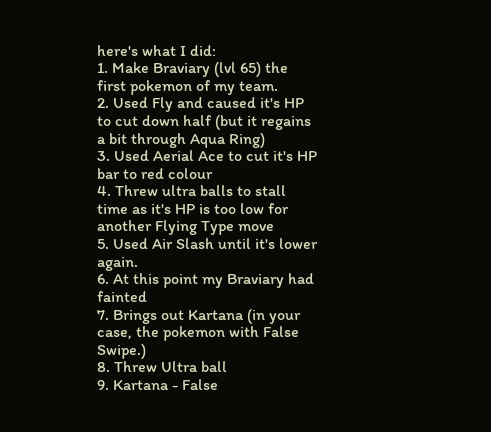here's what I did:
1. Make Braviary (lvl 65) the first pokemon of my team.
2. Used Fly and caused it's HP to cut down half (but it regains a bit through Aqua Ring)
3. Used Aerial Ace to cut it's HP bar to red colour
4. Threw ultra balls to stall time as it's HP is too low for another Flying Type move
5. Used Air Slash until it's lower again.
6. At this point my Braviary had fainted
7. Brings out Kartana (in your case, the pokemon with False Swipe.)
8. Threw Ultra ball
9. Kartana - False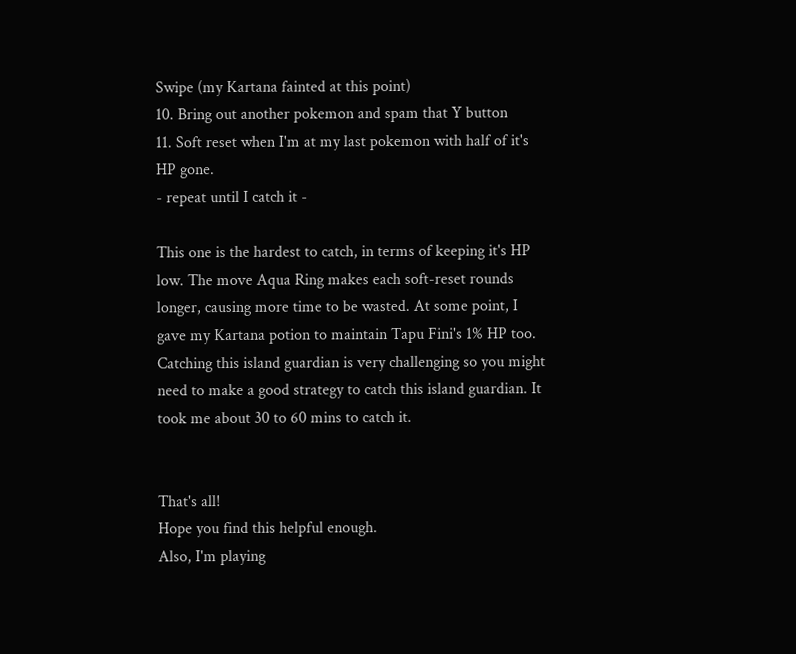Swipe (my Kartana fainted at this point)
10. Bring out another pokemon and spam that Y button
11. Soft reset when I'm at my last pokemon with half of it's HP gone.
- repeat until I catch it -

This one is the hardest to catch, in terms of keeping it's HP low. The move Aqua Ring makes each soft-reset rounds longer, causing more time to be wasted. At some point, I gave my Kartana potion to maintain Tapu Fini's 1% HP too. Catching this island guardian is very challenging so you might need to make a good strategy to catch this island guardian. It took me about 30 to 60 mins to catch it.


That's all!
Hope you find this helpful enough.
Also, I'm playing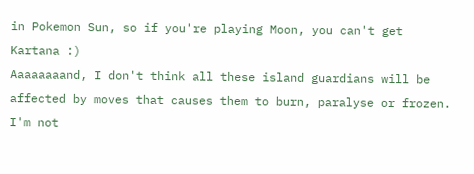in Pokemon Sun, so if you're playing Moon, you can't get Kartana :)
Aaaaaaaand, I don't think all these island guardians will be affected by moves that causes them to burn, paralyse or frozen. I'm not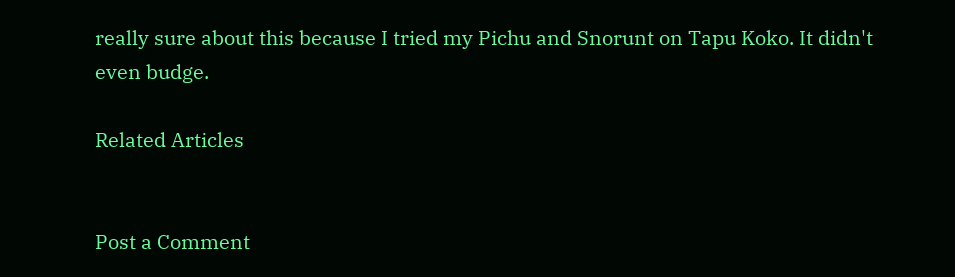really sure about this because I tried my Pichu and Snorunt on Tapu Koko. It didn't even budge.

Related Articles


Post a Comment